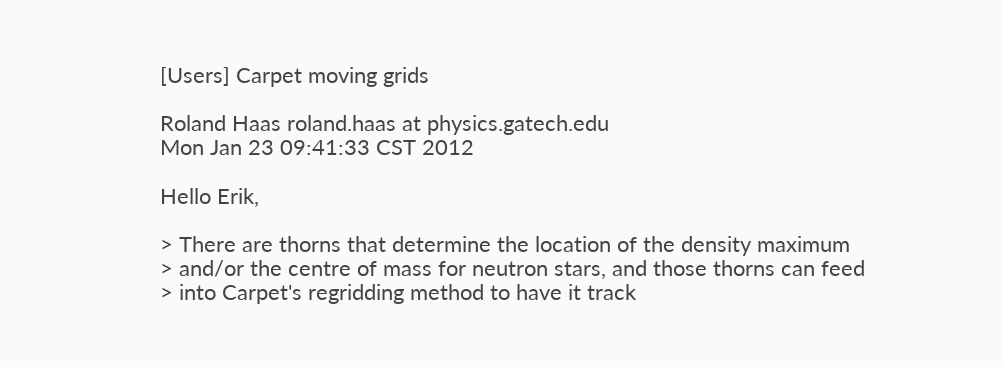[Users] Carpet moving grids

Roland Haas roland.haas at physics.gatech.edu
Mon Jan 23 09:41:33 CST 2012

Hello Erik,

> There are thorns that determine the location of the density maximum
> and/or the centre of mass for neutron stars, and those thorns can feed
> into Carpet's regridding method to have it track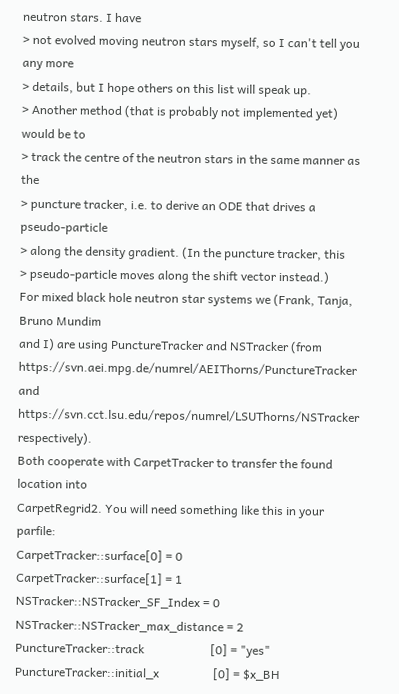neutron stars. I have
> not evolved moving neutron stars myself, so I can't tell you any more
> details, but I hope others on this list will speak up.
> Another method (that is probably not implemented yet) would be to
> track the centre of the neutron stars in the same manner as the
> puncture tracker, i.e. to derive an ODE that drives a pseudo-particle
> along the density gradient. (In the puncture tracker, this
> pseudo-particle moves along the shift vector instead.)
For mixed black hole neutron star systems we (Frank, Tanja, Bruno Mundim
and I) are using PunctureTracker and NSTracker (from
https://svn.aei.mpg.de/numrel/AEIThorns/PunctureTracker and
https://svn.cct.lsu.edu/repos/numrel/LSUThorns/NSTracker respectively).
Both cooperate with CarpetTracker to transfer the found location into
CarpetRegrid2. You will need something like this in your parfile:
CarpetTracker::surface[0] = 0
CarpetTracker::surface[1] = 1
NSTracker::NSTracker_SF_Index = 0
NSTracker::NSTracker_max_distance = 2
PunctureTracker::track                      [0] = "yes"
PunctureTracker::initial_x                  [0] = $x_BH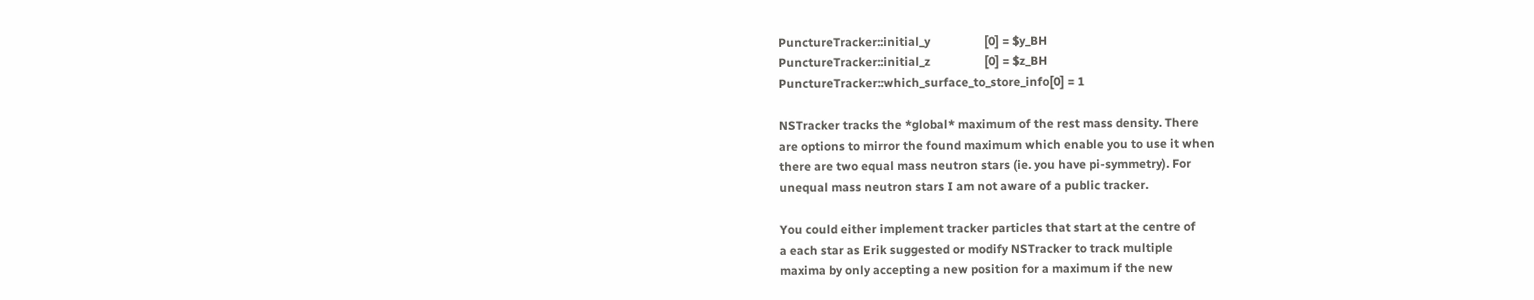PunctureTracker::initial_y                  [0] = $y_BH
PunctureTracker::initial_z                  [0] = $z_BH
PunctureTracker::which_surface_to_store_info[0] = 1

NSTracker tracks the *global* maximum of the rest mass density. There
are options to mirror the found maximum which enable you to use it when
there are two equal mass neutron stars (ie. you have pi-symmetry). For
unequal mass neutron stars I am not aware of a public tracker.

You could either implement tracker particles that start at the centre of
a each star as Erik suggested or modify NSTracker to track multiple
maxima by only accepting a new position for a maximum if the new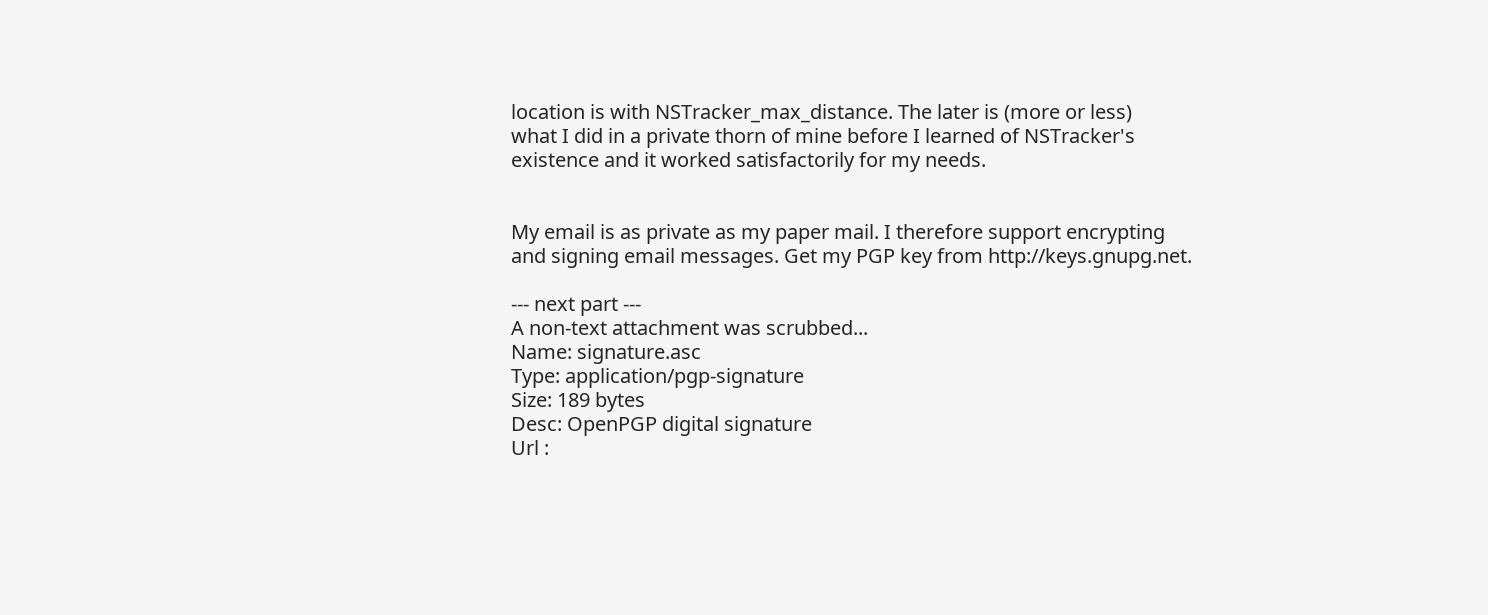location is with NSTracker_max_distance. The later is (more or less)
what I did in a private thorn of mine before I learned of NSTracker's
existence and it worked satisfactorily for my needs.


My email is as private as my paper mail. I therefore support encrypting
and signing email messages. Get my PGP key from http://keys.gnupg.net.

--- next part ---
A non-text attachment was scrubbed...
Name: signature.asc
Type: application/pgp-signature
Size: 189 bytes
Desc: OpenPGP digital signature
Url :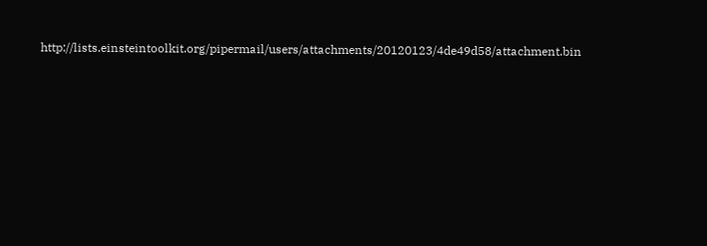http://lists.einsteintoolkit.org/pipermail/users/attachments/20120123/4de49d58/attachment.bin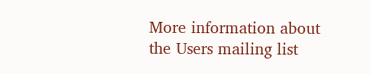More information about the Users mailing list